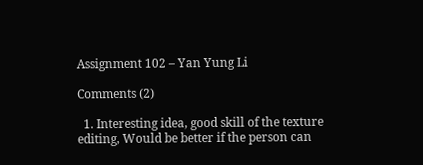Assignment 102 – Yan Yung Li

Comments (2)

  1. Interesting idea, good skill of the texture editing, Would be better if the person can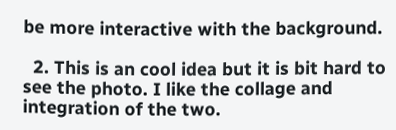be more interactive with the background.

  2. This is an cool idea but it is bit hard to see the photo. I like the collage and integration of the two.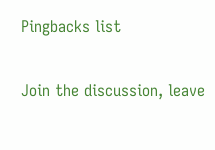Pingbacks list

Join the discussion, leave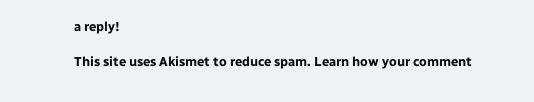a reply!

This site uses Akismet to reduce spam. Learn how your comment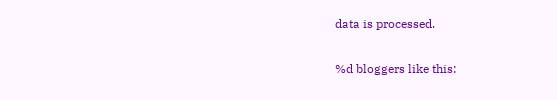data is processed.

%d bloggers like this: